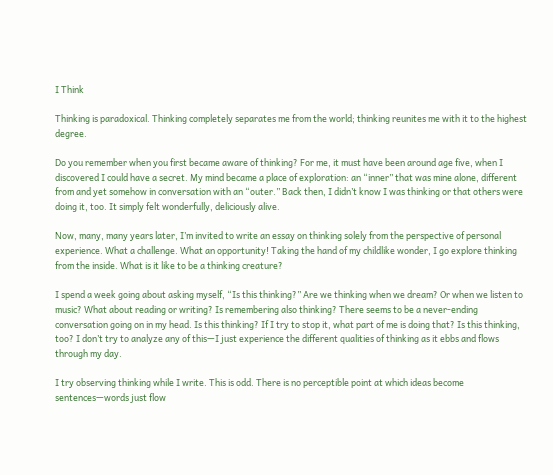I Think

Thinking is paradoxical. Thinking completely separates me from the world; thinking reunites me with it to the highest degree.

Do you remember when you first became aware of thinking? For me, it must have been around age five, when I discovered I could have a secret. My mind became a place of exploration: an “inner” that was mine alone, different from and yet somehow in conversation with an “outer.” Back then, I didn’t know I was thinking or that others were doing it, too. It simply felt wonderfully, deliciously alive.

Now, many, many years later, I’m invited to write an essay on thinking solely from the perspective of personal experience. What a challenge. What an opportunity! Taking the hand of my childlike wonder, I go explore thinking from the inside. What is it like to be a thinking creature?

I spend a week going about asking myself, “Is this thinking?” Are we thinking when we dream? Or when we listen to music? What about reading or writing? Is remembering also thinking? There seems to be a never-ending conversation going on in my head. Is this thinking? If I try to stop it, what part of me is doing that? Is this thinking, too? I don’t try to analyze any of this—I just experience the different qualities of thinking as it ebbs and flows through my day.

I try observing thinking while I write. This is odd. There is no perceptible point at which ideas become sentences—words just flow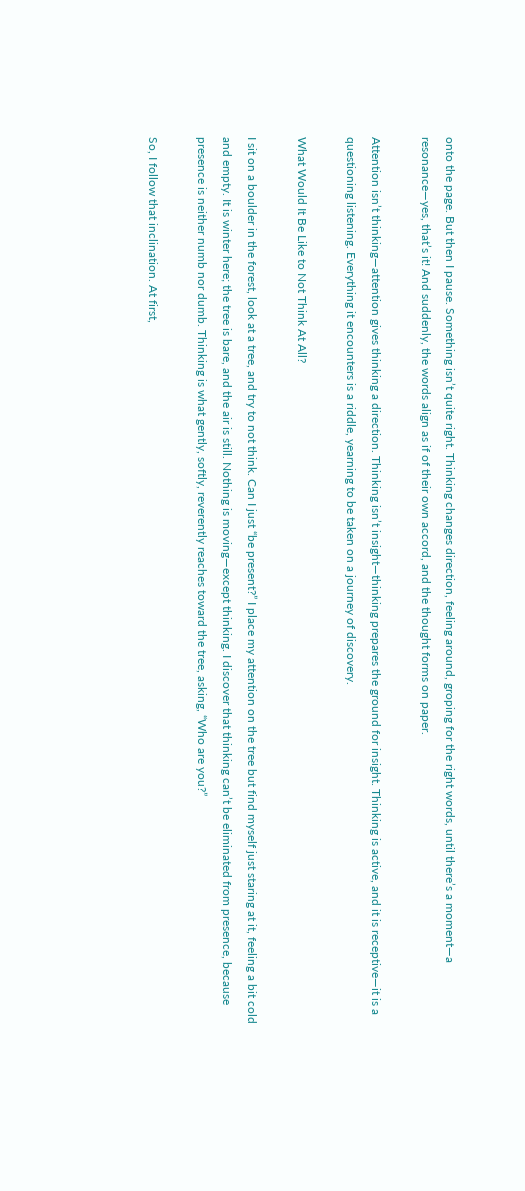onto the page. But then I pause. Something isn’t quite right. Thinking changes direction, feeling around, groping for the right words, until there’s a moment—a resonance—yes, that’s it! And suddenly, the words align as if of their own accord, and the thought forms on paper.

Attention isn’t thinking—attention gives thinking a direction. Thinking isn’t insight—thinking prepares the ground for insight. Thinking is active, and it is receptive—it is a questioning listening. Everything it encounters is a riddle, yearning to be taken on a journey of discovery.

What Would It Be Like to Not Think At All?

I sit on a boulder in the forest, look at a tree, and try to not think. Can I just “be present?” I place my attention on the tree but find myself just staring at it, feeling a bit cold and empty. It is winter here; the tree is bare, and the air is still. Nothing is moving—except thinking. I discover that thinking can’t be eliminated from presence, because presence is neither numb nor dumb. Thinking is what gently, softly, reverently reaches toward the tree, asking, “Who are you?”

So, I follow that inclination. At first,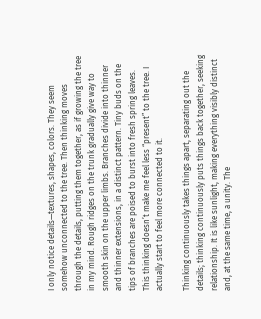I only notice details—textures, shapes, colors. They seem somehow unconnected to the tree. Then thinking moves through the details, putting them together, as if growing the tree in my mind. Rough ridges on the trunk gradually give way to smooth skin on the upper limbs. Branches divide into thinner and thinner extensions, in a distinct pattern. Tiny buds on the tips of branches are poised to burst into fresh spring leaves. This thinking doesn’t make me feel less “present” to the tree. I actually start to feel more connected to it.

Thinking continuously takes things apart, separating out the details; thinking continuously puts things back together, seeking relationship. It is like sunlight, making everything visibly distinct and, at the same time, a unity. The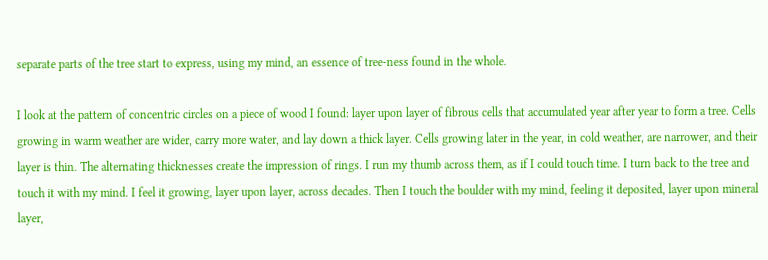separate parts of the tree start to express, using my mind, an essence of tree-ness found in the whole.

I look at the pattern of concentric circles on a piece of wood I found: layer upon layer of fibrous cells that accumulated year after year to form a tree. Cells growing in warm weather are wider, carry more water, and lay down a thick layer. Cells growing later in the year, in cold weather, are narrower, and their layer is thin. The alternating thicknesses create the impression of rings. I run my thumb across them, as if I could touch time. I turn back to the tree and touch it with my mind. I feel it growing, layer upon layer, across decades. Then I touch the boulder with my mind, feeling it deposited, layer upon mineral layer,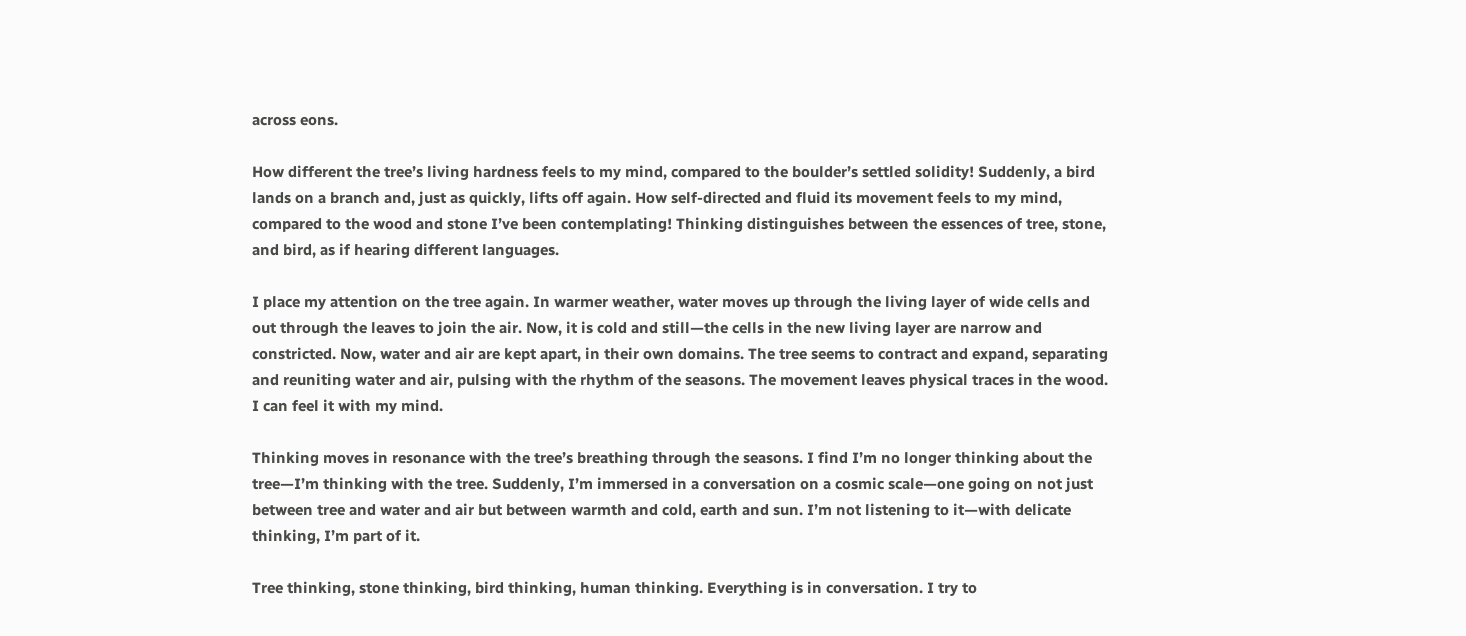across eons.

How different the tree’s living hardness feels to my mind, compared to the boulder’s settled solidity! Suddenly, a bird lands on a branch and, just as quickly, lifts off again. How self-directed and fluid its movement feels to my mind, compared to the wood and stone I’ve been contemplating! Thinking distinguishes between the essences of tree, stone, and bird, as if hearing different languages.

I place my attention on the tree again. In warmer weather, water moves up through the living layer of wide cells and out through the leaves to join the air. Now, it is cold and still—the cells in the new living layer are narrow and constricted. Now, water and air are kept apart, in their own domains. The tree seems to contract and expand, separating and reuniting water and air, pulsing with the rhythm of the seasons. The movement leaves physical traces in the wood. I can feel it with my mind.

Thinking moves in resonance with the tree’s breathing through the seasons. I find I’m no longer thinking about the tree—I’m thinking with the tree. Suddenly, I’m immersed in a conversation on a cosmic scale—one going on not just between tree and water and air but between warmth and cold, earth and sun. I’m not listening to it—with delicate thinking, I’m part of it.

Tree thinking, stone thinking, bird thinking, human thinking. Everything is in conversation. I try to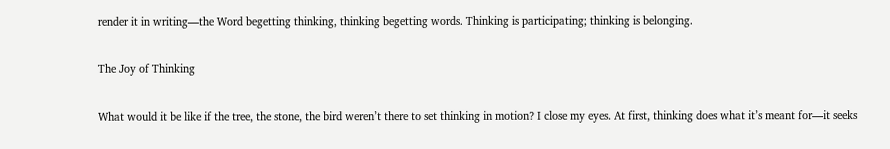render it in writing—the Word begetting thinking, thinking begetting words. Thinking is participating; thinking is belonging.

The Joy of Thinking

What would it be like if the tree, the stone, the bird weren’t there to set thinking in motion? I close my eyes. At first, thinking does what it’s meant for—it seeks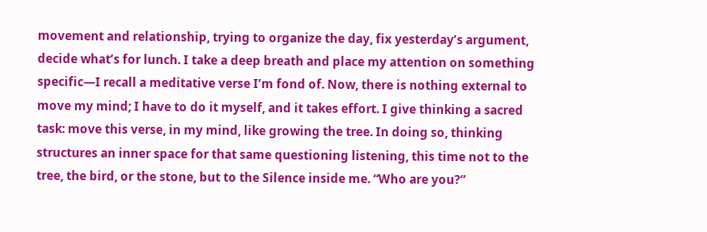movement and relationship, trying to organize the day, fix yesterday’s argument, decide what’s for lunch. I take a deep breath and place my attention on something specific—I recall a meditative verse I’m fond of. Now, there is nothing external to move my mind; I have to do it myself, and it takes effort. I give thinking a sacred task: move this verse, in my mind, like growing the tree. In doing so, thinking structures an inner space for that same questioning listening, this time not to the tree, the bird, or the stone, but to the Silence inside me. “Who are you?”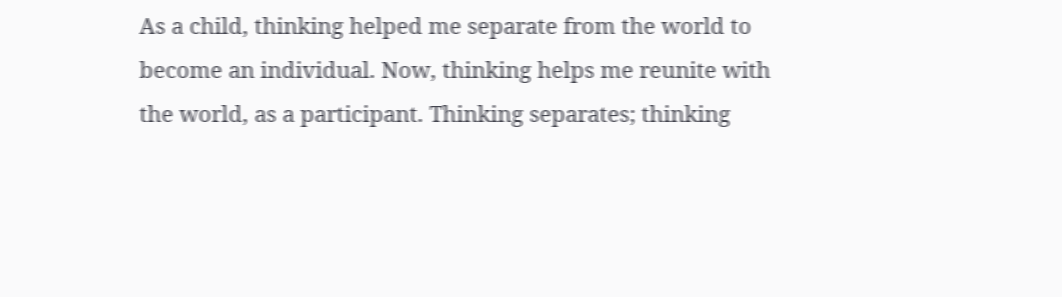As a child, thinking helped me separate from the world to become an individual. Now, thinking helps me reunite with the world, as a participant. Thinking separates; thinking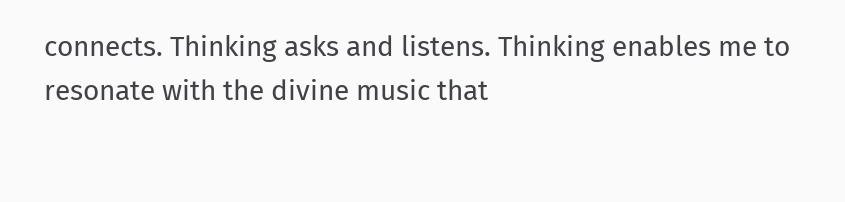connects. Thinking asks and listens. Thinking enables me to resonate with the divine music that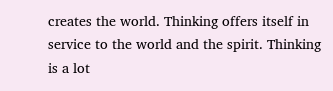creates the world. Thinking offers itself in service to the world and the spirit. Thinking is a lot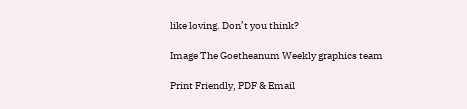like loving. Don’t you think?

Image The Goetheanum Weekly graphics team

Print Friendly, PDF & Email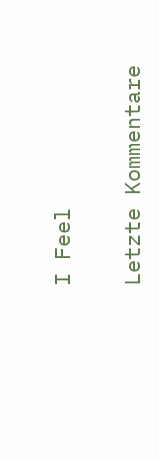I Feel

Letzte Kommentare